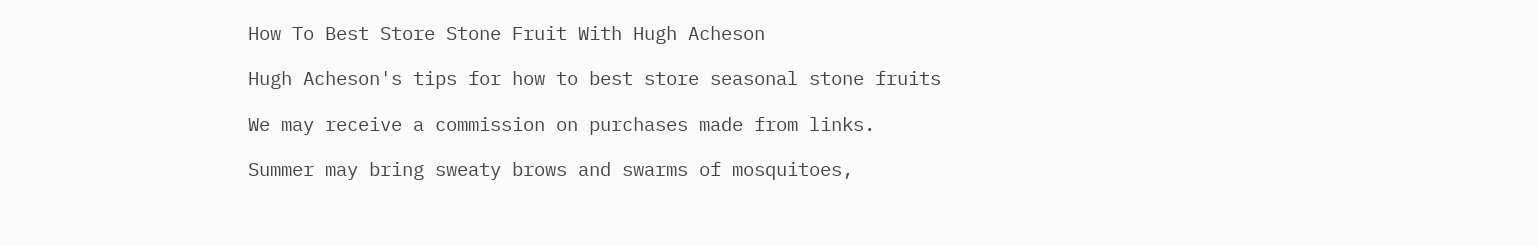How To Best Store Stone Fruit With Hugh Acheson

Hugh Acheson's tips for how to best store seasonal stone fruits

We may receive a commission on purchases made from links.

Summer may bring sweaty brows and swarms of mosquitoes,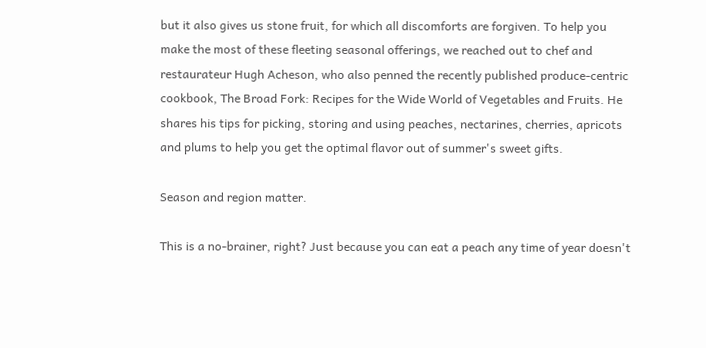but it also gives us stone fruit, for which all discomforts are forgiven. To help you make the most of these fleeting seasonal offerings, we reached out to chef and restaurateur Hugh Acheson, who also penned the recently published produce-centric cookbook, The Broad Fork: Recipes for the Wide World of Vegetables and Fruits. He shares his tips for picking, storing and using peaches, nectarines, cherries, apricots and plums to help you get the optimal flavor out of summer's sweet gifts.

Season and region matter.

This is a no-brainer, right? Just because you can eat a peach any time of year doesn't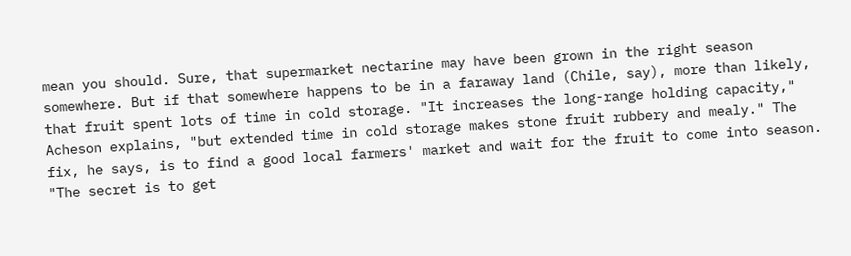mean you should. Sure, that supermarket nectarine may have been grown in the right season somewhere. But if that somewhere happens to be in a faraway land (Chile, say), more than likely, that fruit spent lots of time in cold storage. "It increases the long-range holding capacity," Acheson explains, "but extended time in cold storage makes stone fruit rubbery and mealy." The fix, he says, is to find a good local farmers' market and wait for the fruit to come into season. "The secret is to get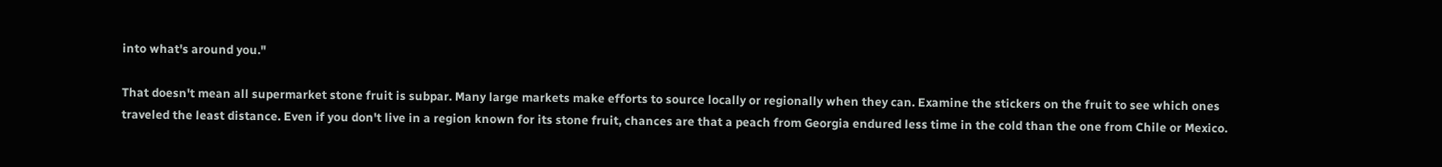into what's around you."

That doesn't mean all supermarket stone fruit is subpar. Many large markets make efforts to source locally or regionally when they can. Examine the stickers on the fruit to see which ones traveled the least distance. Even if you don't live in a region known for its stone fruit, chances are that a peach from Georgia endured less time in the cold than the one from Chile or Mexico.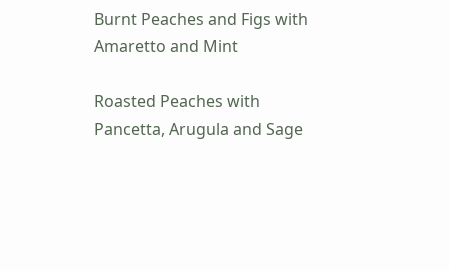Burnt Peaches and Figs with Amaretto and Mint

Roasted Peaches with Pancetta, Arugula and Sage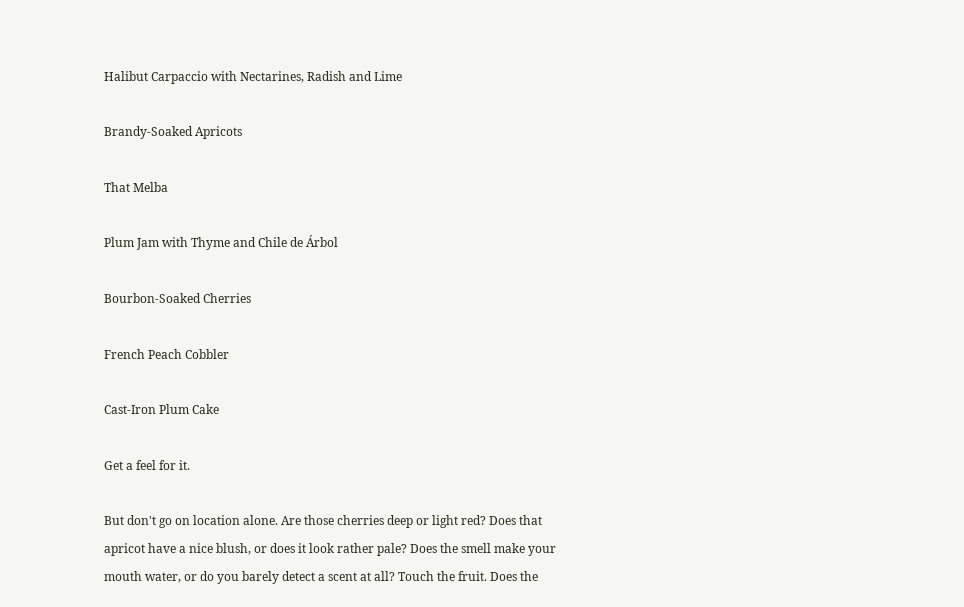Halibut Carpaccio with Nectarines, Radish and Lime

Brandy-Soaked Apricots

That Melba

Plum Jam with Thyme and Chile de Árbol

Bourbon-Soaked Cherries

French Peach Cobbler

Cast-Iron Plum Cake

Get a feel for it.

But don't go on location alone. Are those cherries deep or light red? Does that apricot have a nice blush, or does it look rather pale? Does the smell make your mouth water, or do you barely detect a scent at all? Touch the fruit. Does the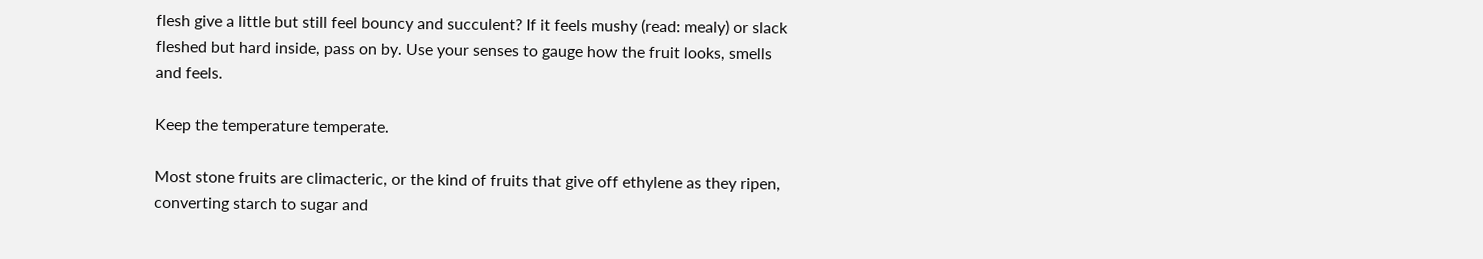flesh give a little but still feel bouncy and succulent? If it feels mushy (read: mealy) or slack fleshed but hard inside, pass on by. Use your senses to gauge how the fruit looks, smells and feels.

Keep the temperature temperate.

Most stone fruits are climacteric, or the kind of fruits that give off ethylene as they ripen, converting starch to sugar and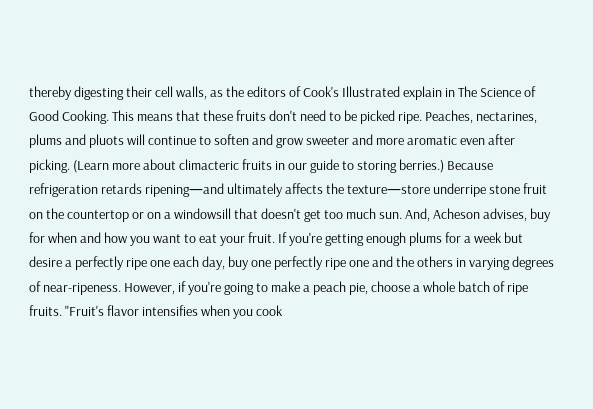thereby digesting their cell walls, as the editors of Cook's Illustrated explain in The Science of Good Cooking. This means that these fruits don't need to be picked ripe. Peaches, nectarines, plums and pluots will continue to soften and grow sweeter and more aromatic even after picking. (Learn more about climacteric fruits in our guide to storing berries.) Because refrigeration retards ripening—and ultimately affects the texture—store underripe stone fruit on the countertop or on a windowsill that doesn't get too much sun. And, Acheson advises, buy for when and how you want to eat your fruit. If you're getting enough plums for a week but desire a perfectly ripe one each day, buy one perfectly ripe one and the others in varying degrees of near-ripeness. However, if you're going to make a peach pie, choose a whole batch of ripe fruits. "Fruit's flavor intensifies when you cook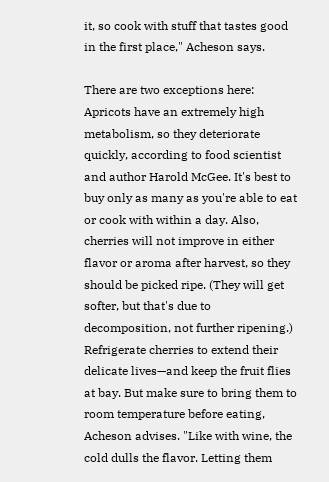it, so cook with stuff that tastes good in the first place," Acheson says.

There are two exceptions here: Apricots have an extremely high metabolism, so they deteriorate quickly, according to food scientist and author Harold McGee. It's best to buy only as many as you're able to eat or cook with within a day. Also, cherries will not improve in either flavor or aroma after harvest, so they should be picked ripe. (They will get softer, but that's due to decomposition, not further ripening.) Refrigerate cherries to extend their delicate lives—and keep the fruit flies at bay. But make sure to bring them to room temperature before eating, Acheson advises. "Like with wine, the cold dulls the flavor. Letting them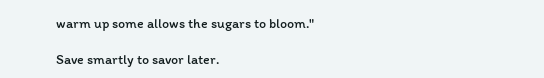warm up some allows the sugars to bloom."

Save smartly to savor later.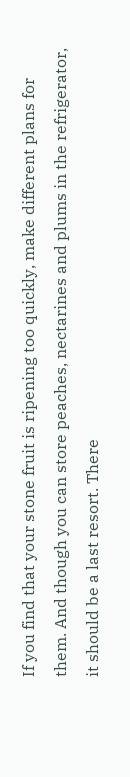If you find that your stone fruit is ripening too quickly, make different plans for them. And though you can store peaches, nectarines and plums in the refrigerator, it should be a last resort. There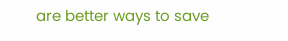are better ways to save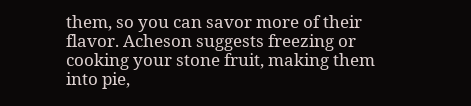them, so you can savor more of their flavor. Acheson suggests freezing or cooking your stone fruit, making them into pie,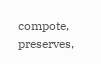compote, preserves,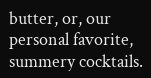butter, or, our personal favorite, summery cocktails.